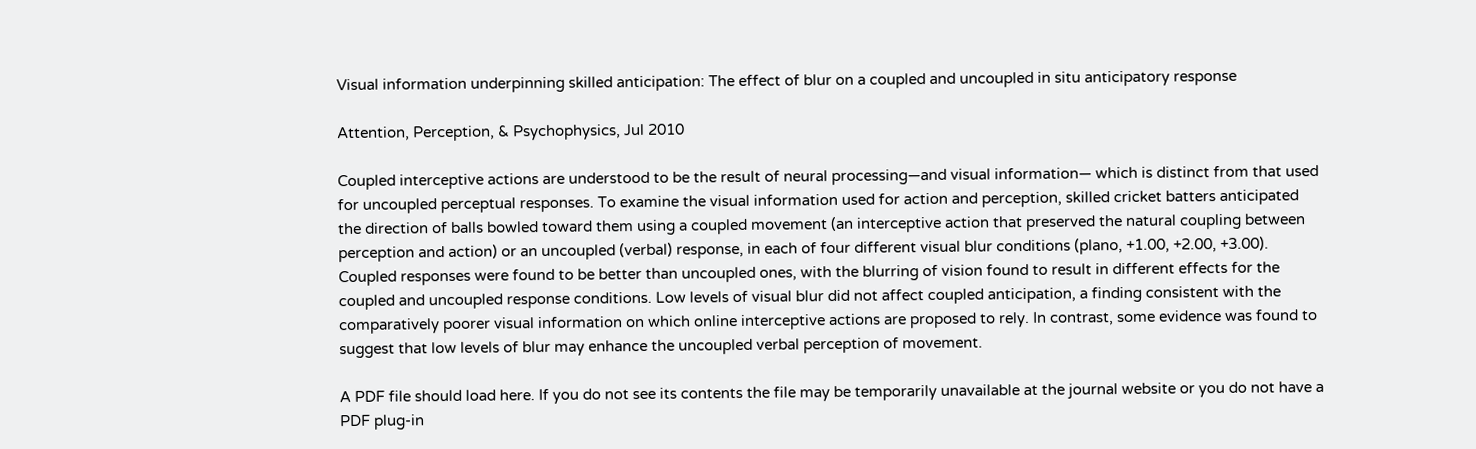Visual information underpinning skilled anticipation: The effect of blur on a coupled and uncoupled in situ anticipatory response

Attention, Perception, & Psychophysics, Jul 2010

Coupled interceptive actions are understood to be the result of neural processing—and visual information— which is distinct from that used for uncoupled perceptual responses. To examine the visual information used for action and perception, skilled cricket batters anticipated the direction of balls bowled toward them using a coupled movement (an interceptive action that preserved the natural coupling between perception and action) or an uncoupled (verbal) response, in each of four different visual blur conditions (plano, +1.00, +2.00, +3.00). Coupled responses were found to be better than uncoupled ones, with the blurring of vision found to result in different effects for the coupled and uncoupled response conditions. Low levels of visual blur did not affect coupled anticipation, a finding consistent with the comparatively poorer visual information on which online interceptive actions are proposed to rely. In contrast, some evidence was found to suggest that low levels of blur may enhance the uncoupled verbal perception of movement.

A PDF file should load here. If you do not see its contents the file may be temporarily unavailable at the journal website or you do not have a PDF plug-in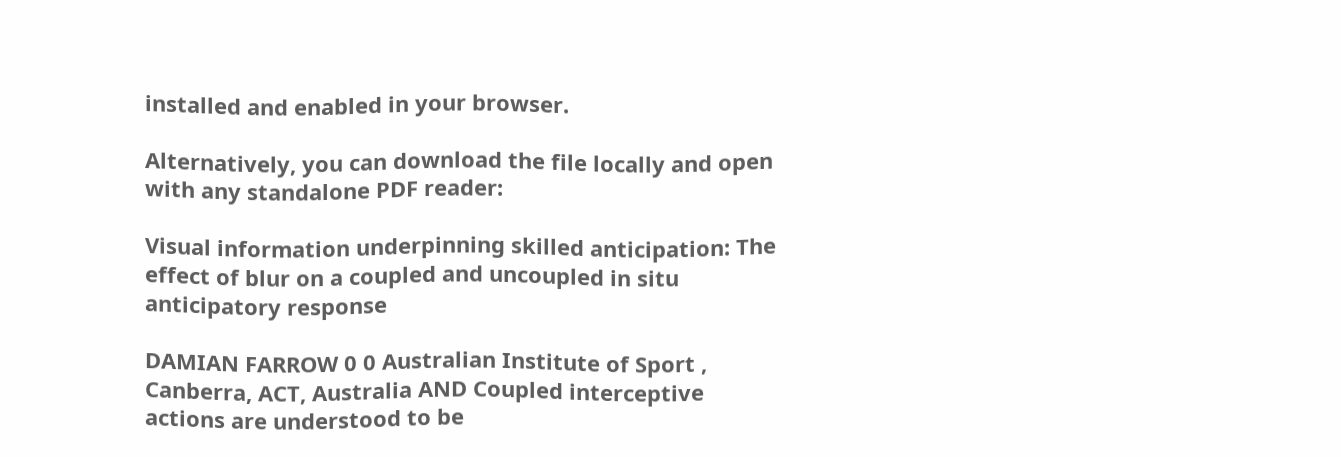installed and enabled in your browser.

Alternatively, you can download the file locally and open with any standalone PDF reader:

Visual information underpinning skilled anticipation: The effect of blur on a coupled and uncoupled in situ anticipatory response

DAMIAN FARROW 0 0 Australian Institute of Sport , Canberra, ACT, Australia AND Coupled interceptive actions are understood to be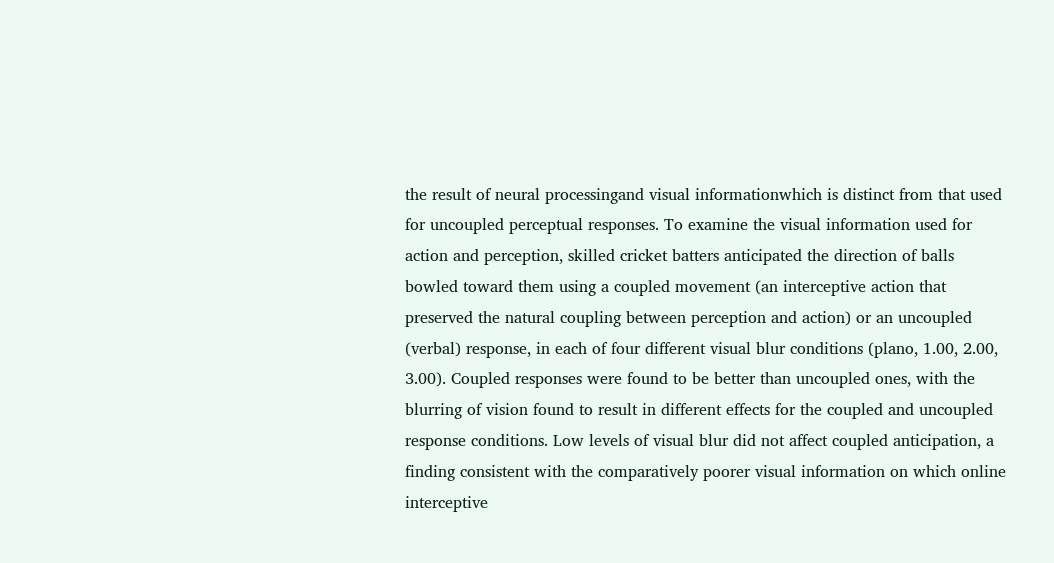the result of neural processingand visual informationwhich is distinct from that used for uncoupled perceptual responses. To examine the visual information used for action and perception, skilled cricket batters anticipated the direction of balls bowled toward them using a coupled movement (an interceptive action that preserved the natural coupling between perception and action) or an uncoupled (verbal) response, in each of four different visual blur conditions (plano, 1.00, 2.00, 3.00). Coupled responses were found to be better than uncoupled ones, with the blurring of vision found to result in different effects for the coupled and uncoupled response conditions. Low levels of visual blur did not affect coupled anticipation, a finding consistent with the comparatively poorer visual information on which online interceptive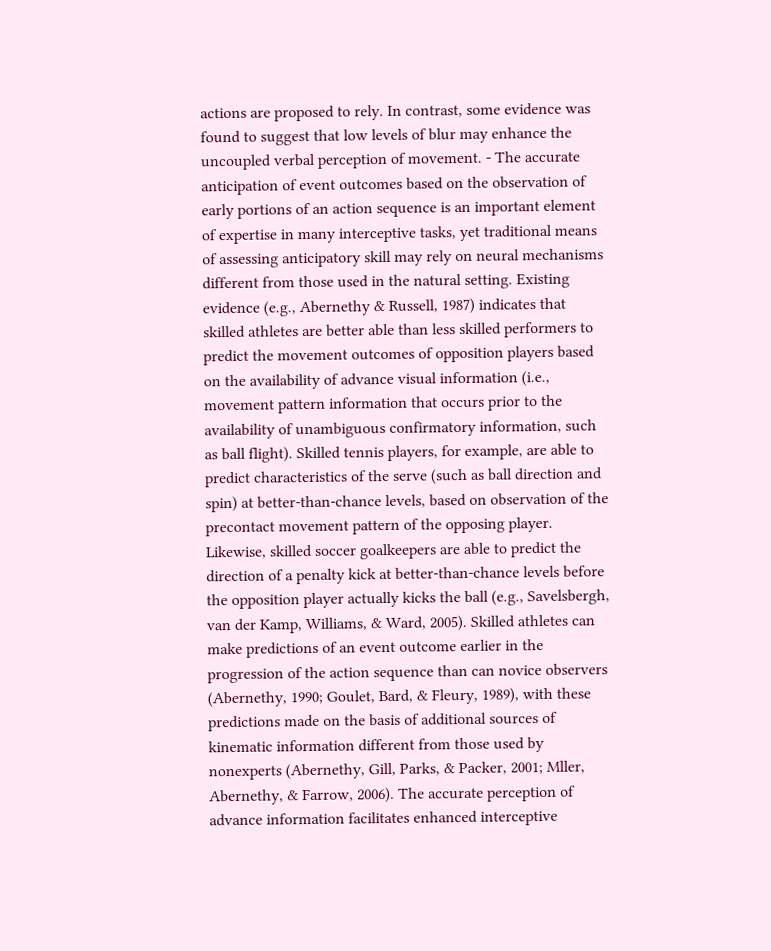actions are proposed to rely. In contrast, some evidence was found to suggest that low levels of blur may enhance the uncoupled verbal perception of movement. - The accurate anticipation of event outcomes based on the observation of early portions of an action sequence is an important element of expertise in many interceptive tasks, yet traditional means of assessing anticipatory skill may rely on neural mechanisms different from those used in the natural setting. Existing evidence (e.g., Abernethy & Russell, 1987) indicates that skilled athletes are better able than less skilled performers to predict the movement outcomes of opposition players based on the availability of advance visual information (i.e., movement pattern information that occurs prior to the availability of unambiguous confirmatory information, such as ball flight). Skilled tennis players, for example, are able to predict characteristics of the serve (such as ball direction and spin) at better-than-chance levels, based on observation of the precontact movement pattern of the opposing player. Likewise, skilled soccer goalkeepers are able to predict the direction of a penalty kick at better-than-chance levels before the opposition player actually kicks the ball (e.g., Savelsbergh, van der Kamp, Williams, & Ward, 2005). Skilled athletes can make predictions of an event outcome earlier in the progression of the action sequence than can novice observers (Abernethy, 1990; Goulet, Bard, & Fleury, 1989), with these predictions made on the basis of additional sources of kinematic information different from those used by nonexperts (Abernethy, Gill, Parks, & Packer, 2001; Mller, Abernethy, & Farrow, 2006). The accurate perception of advance information facilitates enhanced interceptive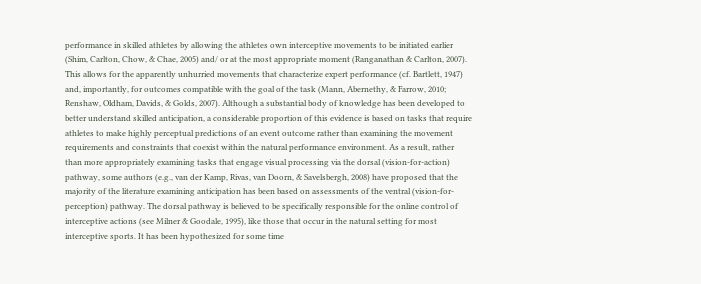performance in skilled athletes by allowing the athletes own interceptive movements to be initiated earlier (Shim, Carlton, Chow, & Chae, 2005) and/ or at the most appropriate moment (Ranganathan & Carlton, 2007). This allows for the apparently unhurried movements that characterize expert performance (cf. Bartlett, 1947) and, importantly, for outcomes compatible with the goal of the task (Mann, Abernethy, & Farrow, 2010; Renshaw, Oldham, Davids, & Golds, 2007). Although a substantial body of knowledge has been developed to better understand skilled anticipation, a considerable proportion of this evidence is based on tasks that require athletes to make highly perceptual predictions of an event outcome rather than examining the movement requirements and constraints that coexist within the natural performance environment. As a result, rather than more appropriately examining tasks that engage visual processing via the dorsal (vision-for-action) pathway, some authors (e.g., van der Kamp, Rivas, van Doorn, & Savelsbergh, 2008) have proposed that the majority of the literature examining anticipation has been based on assessments of the ventral (vision-for-perception) pathway. The dorsal pathway is believed to be specifically responsible for the online control of interceptive actions (see Milner & Goodale, 1995), like those that occur in the natural setting for most interceptive sports. It has been hypothesized for some time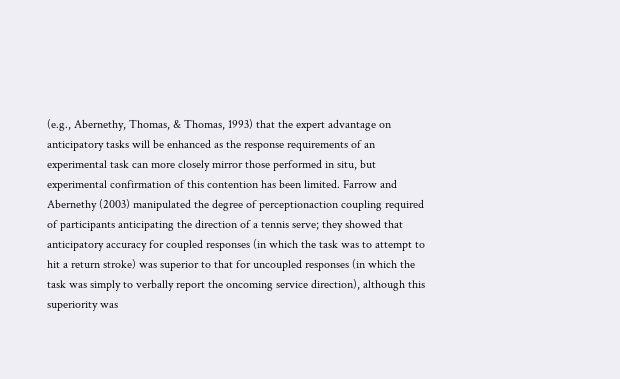(e.g., Abernethy, Thomas, & Thomas, 1993) that the expert advantage on anticipatory tasks will be enhanced as the response requirements of an experimental task can more closely mirror those performed in situ, but experimental confirmation of this contention has been limited. Farrow and Abernethy (2003) manipulated the degree of perceptionaction coupling required of participants anticipating the direction of a tennis serve; they showed that anticipatory accuracy for coupled responses (in which the task was to attempt to hit a return stroke) was superior to that for uncoupled responses (in which the task was simply to verbally report the oncoming service direction), although this superiority was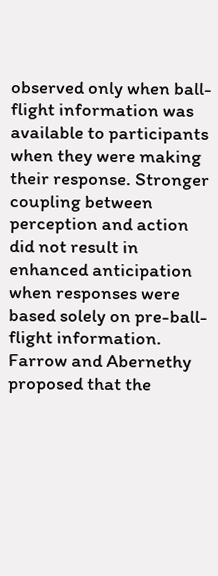observed only when ball-flight information was available to participants when they were making their response. Stronger coupling between perception and action did not result in enhanced anticipation when responses were based solely on pre-ball-flight information. Farrow and Abernethy proposed that the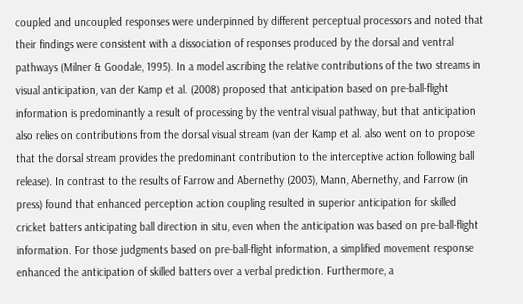coupled and uncoupled responses were underpinned by different perceptual processors and noted that their findings were consistent with a dissociation of responses produced by the dorsal and ventral pathways (Milner & Goodale, 1995). In a model ascribing the relative contributions of the two streams in visual anticipation, van der Kamp et al. (2008) proposed that anticipation based on pre-ball-flight information is predominantly a result of processing by the ventral visual pathway, but that anticipation also relies on contributions from the dorsal visual stream (van der Kamp et al. also went on to propose that the dorsal stream provides the predominant contribution to the interceptive action following ball release). In contrast to the results of Farrow and Abernethy (2003), Mann, Abernethy, and Farrow (in press) found that enhanced perception action coupling resulted in superior anticipation for skilled cricket batters anticipating ball direction in situ, even when the anticipation was based on pre-ball-flight information. For those judgments based on pre-ball-flight information, a simplified movement response enhanced the anticipation of skilled batters over a verbal prediction. Furthermore, a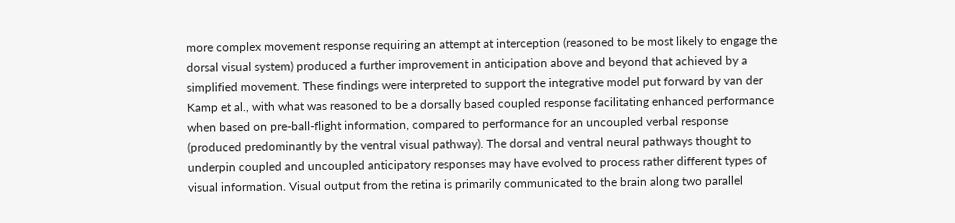more complex movement response requiring an attempt at interception (reasoned to be most likely to engage the dorsal visual system) produced a further improvement in anticipation above and beyond that achieved by a simplified movement. These findings were interpreted to support the integrative model put forward by van der Kamp et al., with what was reasoned to be a dorsally based coupled response facilitating enhanced performance when based on pre-ball-flight information, compared to performance for an uncoupled verbal response (produced predominantly by the ventral visual pathway). The dorsal and ventral neural pathways thought to underpin coupled and uncoupled anticipatory responses may have evolved to process rather different types of visual information. Visual output from the retina is primarily communicated to the brain along two parallel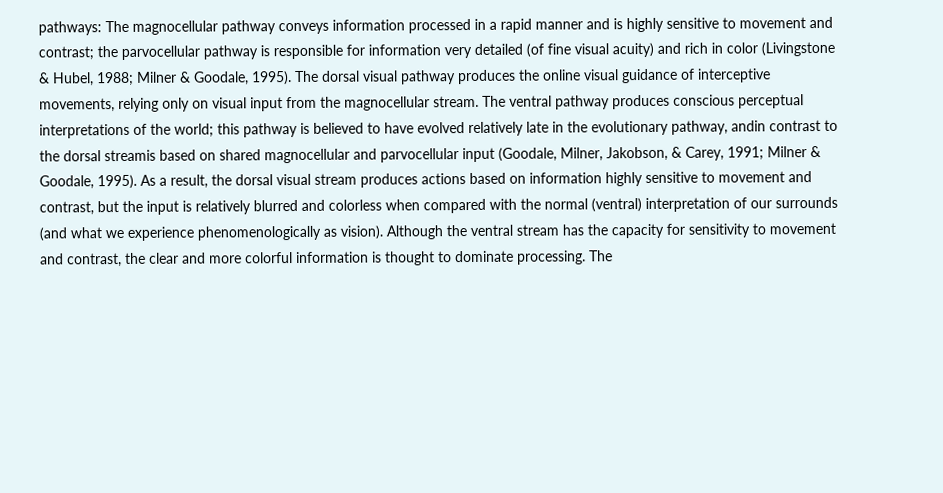pathways: The magnocellular pathway conveys information processed in a rapid manner and is highly sensitive to movement and contrast; the parvocellular pathway is responsible for information very detailed (of fine visual acuity) and rich in color (Livingstone & Hubel, 1988; Milner & Goodale, 1995). The dorsal visual pathway produces the online visual guidance of interceptive movements, relying only on visual input from the magnocellular stream. The ventral pathway produces conscious perceptual interpretations of the world; this pathway is believed to have evolved relatively late in the evolutionary pathway, andin contrast to the dorsal streamis based on shared magnocellular and parvocellular input (Goodale, Milner, Jakobson, & Carey, 1991; Milner & Goodale, 1995). As a result, the dorsal visual stream produces actions based on information highly sensitive to movement and contrast, but the input is relatively blurred and colorless when compared with the normal (ventral) interpretation of our surrounds (and what we experience phenomenologically as vision). Although the ventral stream has the capacity for sensitivity to movement and contrast, the clear and more colorful information is thought to dominate processing. The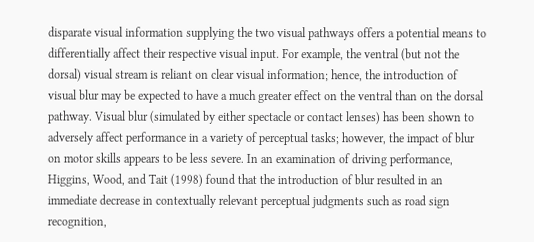disparate visual information supplying the two visual pathways offers a potential means to differentially affect their respective visual input. For example, the ventral (but not the dorsal) visual stream is reliant on clear visual information; hence, the introduction of visual blur may be expected to have a much greater effect on the ventral than on the dorsal pathway. Visual blur (simulated by either spectacle or contact lenses) has been shown to adversely affect performance in a variety of perceptual tasks; however, the impact of blur on motor skills appears to be less severe. In an examination of driving performance, Higgins, Wood, and Tait (1998) found that the introduction of blur resulted in an immediate decrease in contextually relevant perceptual judgments such as road sign recognition,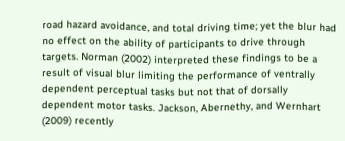road hazard avoidance, and total driving time; yet the blur had no effect on the ability of participants to drive through targets. Norman (2002) interpreted these findings to be a result of visual blur limiting the performance of ventrally dependent perceptual tasks but not that of dorsally dependent motor tasks. Jackson, Abernethy, and Wernhart (2009) recently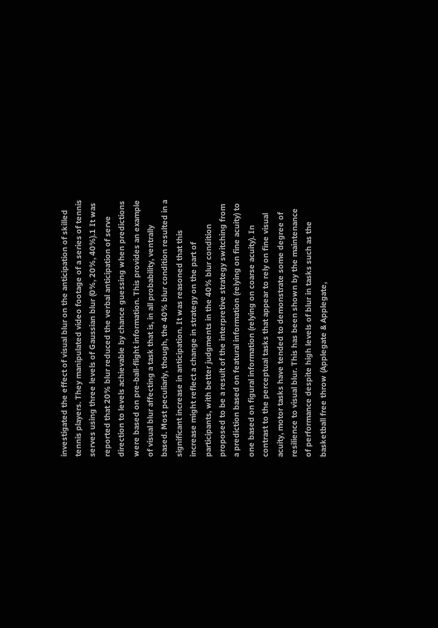investigated the effect of visual blur on the anticipation of skilled tennis players. They manipulated video footage of a series of tennis serves using three levels of Gaussian blur (0%, 20%, 40%).1 It was reported that 20% blur reduced the verbal anticipation of serve direction to levels achievable by chance guessing when predictions were based on pre-ball-flight information. This provides an example of visual blur affecting a task that is, in all probability, ventrally based. Most peculiarly, though, the 40% blur condition resulted in a significant increase in anticipation. It was reasoned that this increase might reflect a change in strategy on the part of participants, with better judgments in the 40% blur condition proposed to be a result of the interpretive strategy switching from a prediction based on featural information (relying on fine acuity) to one based on figural information (relying on coarse acuity). In contrast to the perceptual tasks that appear to rely on fine visual acuity, motor tasks have tended to demonstrate some degree of resilience to visual blur. This has been shown by the maintenance of performance despite high levels of blur in tasks such as the basketball free throw (Applegate & Applegate,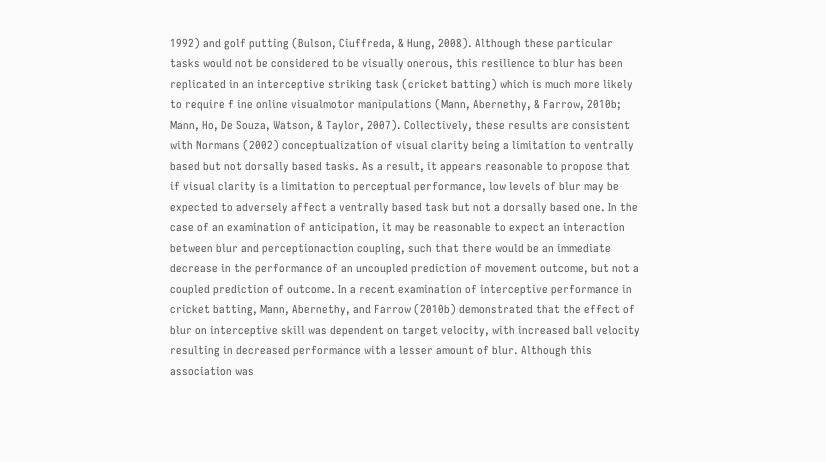1992) and golf putting (Bulson, Ciuffreda, & Hung, 2008). Although these particular tasks would not be considered to be visually onerous, this resilience to blur has been replicated in an interceptive striking task (cricket batting) which is much more likely to require f ine online visualmotor manipulations (Mann, Abernethy, & Farrow, 2010b; Mann, Ho, De Souza, Watson, & Taylor, 2007). Collectively, these results are consistent with Normans (2002) conceptualization of visual clarity being a limitation to ventrally based but not dorsally based tasks. As a result, it appears reasonable to propose that if visual clarity is a limitation to perceptual performance, low levels of blur may be expected to adversely affect a ventrally based task but not a dorsally based one. In the case of an examination of anticipation, it may be reasonable to expect an interaction between blur and perceptionaction coupling, such that there would be an immediate decrease in the performance of an uncoupled prediction of movement outcome, but not a coupled prediction of outcome. In a recent examination of interceptive performance in cricket batting, Mann, Abernethy, and Farrow (2010b) demonstrated that the effect of blur on interceptive skill was dependent on target velocity, with increased ball velocity resulting in decreased performance with a lesser amount of blur. Although this association was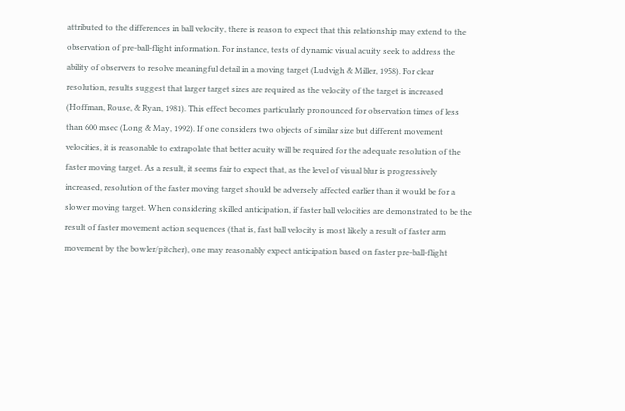attributed to the differences in ball velocity, there is reason to expect that this relationship may extend to the observation of pre-ball-flight information. For instance, tests of dynamic visual acuity seek to address the ability of observers to resolve meaningful detail in a moving target (Ludvigh & Miller, 1958). For clear resolution, results suggest that larger target sizes are required as the velocity of the target is increased (Hoffman, Rouse, & Ryan, 1981). This effect becomes particularly pronounced for observation times of less than 600 msec (Long & May, 1992). If one considers two objects of similar size but different movement velocities, it is reasonable to extrapolate that better acuity will be required for the adequate resolution of the faster moving target. As a result, it seems fair to expect that, as the level of visual blur is progressively increased, resolution of the faster moving target should be adversely affected earlier than it would be for a slower moving target. When considering skilled anticipation, if faster ball velocities are demonstrated to be the result of faster movement action sequences (that is, fast ball velocity is most likely a result of faster arm movement by the bowler/pitcher), one may reasonably expect anticipation based on faster pre-ball-flight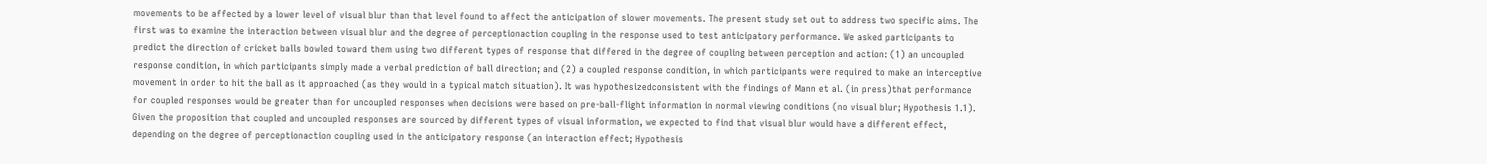movements to be affected by a lower level of visual blur than that level found to affect the anticipation of slower movements. The present study set out to address two specific aims. The first was to examine the interaction between visual blur and the degree of perceptionaction coupling in the response used to test anticipatory performance. We asked participants to predict the direction of cricket balls bowled toward them using two different types of response that differed in the degree of coupling between perception and action: (1) an uncoupled response condition, in which participants simply made a verbal prediction of ball direction; and (2) a coupled response condition, in which participants were required to make an interceptive movement in order to hit the ball as it approached (as they would in a typical match situation). It was hypothesizedconsistent with the findings of Mann et al. (in press)that performance for coupled responses would be greater than for uncoupled responses when decisions were based on pre-ball-flight information in normal viewing conditions (no visual blur; Hypothesis 1.1). Given the proposition that coupled and uncoupled responses are sourced by different types of visual information, we expected to find that visual blur would have a different effect, depending on the degree of perceptionaction coupling used in the anticipatory response (an interaction effect; Hypothesis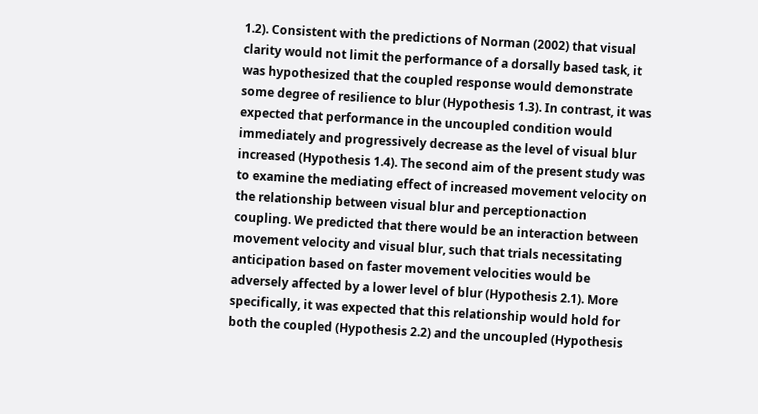1.2). Consistent with the predictions of Norman (2002) that visual clarity would not limit the performance of a dorsally based task, it was hypothesized that the coupled response would demonstrate some degree of resilience to blur (Hypothesis 1.3). In contrast, it was expected that performance in the uncoupled condition would immediately and progressively decrease as the level of visual blur increased (Hypothesis 1.4). The second aim of the present study was to examine the mediating effect of increased movement velocity on the relationship between visual blur and perceptionaction coupling. We predicted that there would be an interaction between movement velocity and visual blur, such that trials necessitating anticipation based on faster movement velocities would be adversely affected by a lower level of blur (Hypothesis 2.1). More specifically, it was expected that this relationship would hold for both the coupled (Hypothesis 2.2) and the uncoupled (Hypothesis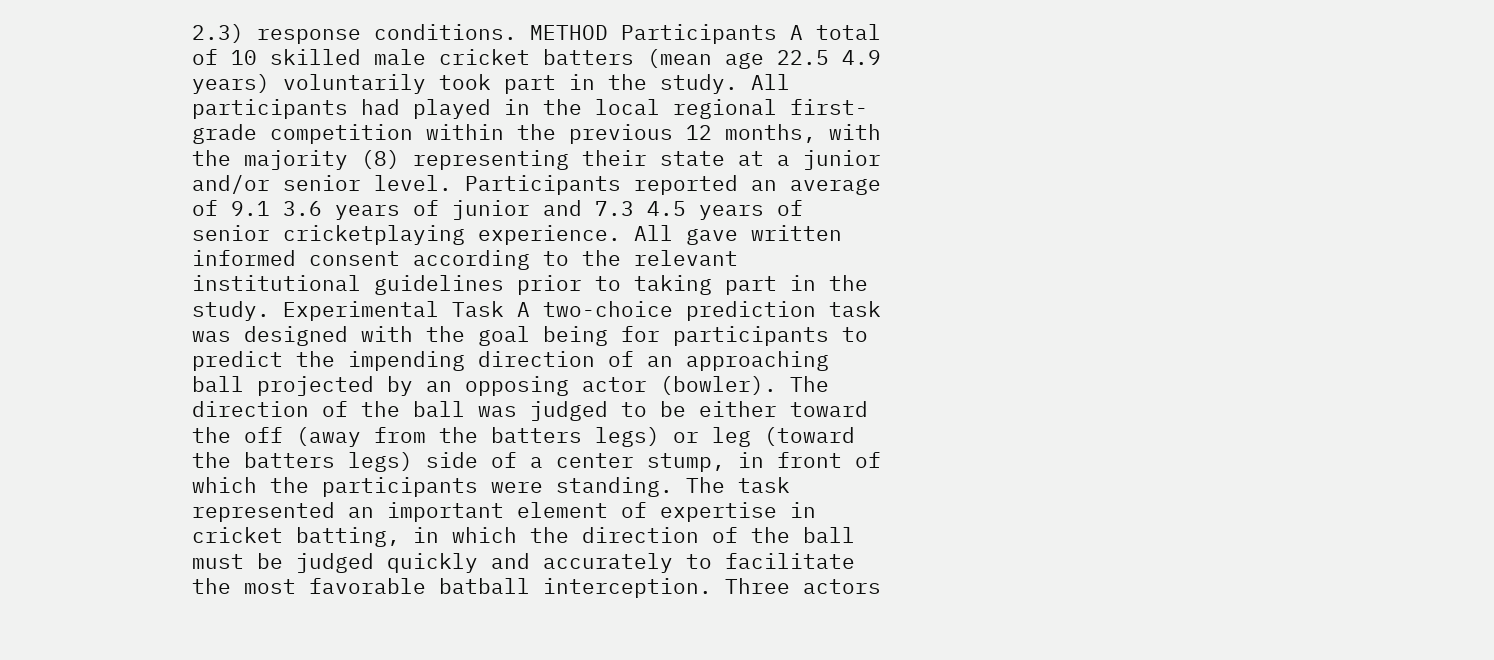2.3) response conditions. METHOD Participants A total of 10 skilled male cricket batters (mean age 22.5 4.9 years) voluntarily took part in the study. All participants had played in the local regional first-grade competition within the previous 12 months, with the majority (8) representing their state at a junior and/or senior level. Participants reported an average of 9.1 3.6 years of junior and 7.3 4.5 years of senior cricketplaying experience. All gave written informed consent according to the relevant institutional guidelines prior to taking part in the study. Experimental Task A two-choice prediction task was designed with the goal being for participants to predict the impending direction of an approaching ball projected by an opposing actor (bowler). The direction of the ball was judged to be either toward the off (away from the batters legs) or leg (toward the batters legs) side of a center stump, in front of which the participants were standing. The task represented an important element of expertise in cricket batting, in which the direction of the ball must be judged quickly and accurately to facilitate the most favorable batball interception. Three actors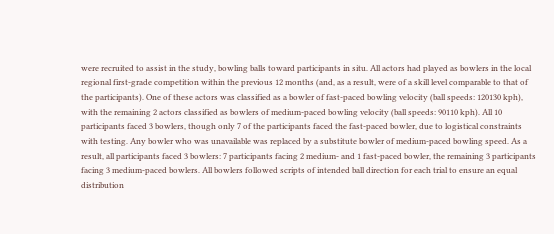were recruited to assist in the study, bowling balls toward participants in situ. All actors had played as bowlers in the local regional first-grade competition within the previous 12 months (and, as a result, were of a skill level comparable to that of the participants). One of these actors was classified as a bowler of fast-paced bowling velocity (ball speeds: 120130 kph), with the remaining 2 actors classified as bowlers of medium-paced bowling velocity (ball speeds: 90110 kph). All 10 participants faced 3 bowlers, though only 7 of the participants faced the fast-paced bowler, due to logistical constraints with testing. Any bowler who was unavailable was replaced by a substitute bowler of medium-paced bowling speed. As a result, all participants faced 3 bowlers: 7 participants facing 2 medium- and 1 fast-paced bowler, the remaining 3 participants facing 3 medium-paced bowlers. All bowlers followed scripts of intended ball direction for each trial to ensure an equal distribution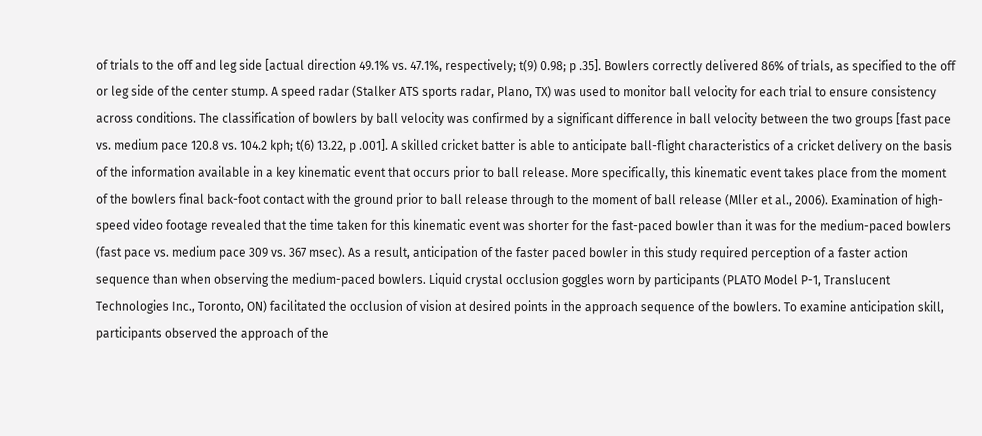of trials to the off and leg side [actual direction 49.1% vs. 47.1%, respectively; t(9) 0.98; p .35]. Bowlers correctly delivered 86% of trials, as specified to the off or leg side of the center stump. A speed radar (Stalker ATS sports radar, Plano, TX) was used to monitor ball velocity for each trial to ensure consistency across conditions. The classification of bowlers by ball velocity was confirmed by a significant difference in ball velocity between the two groups [fast pace vs. medium pace 120.8 vs. 104.2 kph; t(6) 13.22, p .001]. A skilled cricket batter is able to anticipate ball-flight characteristics of a cricket delivery on the basis of the information available in a key kinematic event that occurs prior to ball release. More specifically, this kinematic event takes place from the moment of the bowlers final back-foot contact with the ground prior to ball release through to the moment of ball release (Mller et al., 2006). Examination of high-speed video footage revealed that the time taken for this kinematic event was shorter for the fast-paced bowler than it was for the medium-paced bowlers (fast pace vs. medium pace 309 vs. 367 msec). As a result, anticipation of the faster paced bowler in this study required perception of a faster action sequence than when observing the medium-paced bowlers. Liquid crystal occlusion goggles worn by participants (PLATO Model P-1, Translucent Technologies Inc., Toronto, ON) facilitated the occlusion of vision at desired points in the approach sequence of the bowlers. To examine anticipation skill, participants observed the approach of the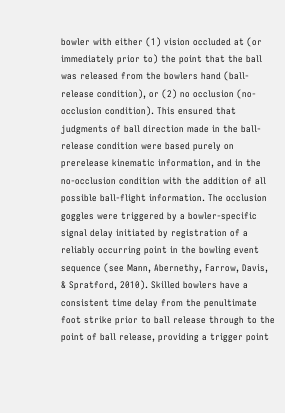bowler with either (1) vision occluded at (or immediately prior to) the point that the ball was released from the bowlers hand (ball-release condition), or (2) no occlusion (no-occlusion condition). This ensured that judgments of ball direction made in the ball-release condition were based purely on prerelease kinematic information, and in the no-occlusion condition with the addition of all possible ball-flight information. The occlusion goggles were triggered by a bowler-specific signal delay initiated by registration of a reliably occurring point in the bowling event sequence (see Mann, Abernethy, Farrow, Davis, & Spratford, 2010). Skilled bowlers have a consistent time delay from the penultimate foot strike prior to ball release through to the point of ball release, providing a trigger point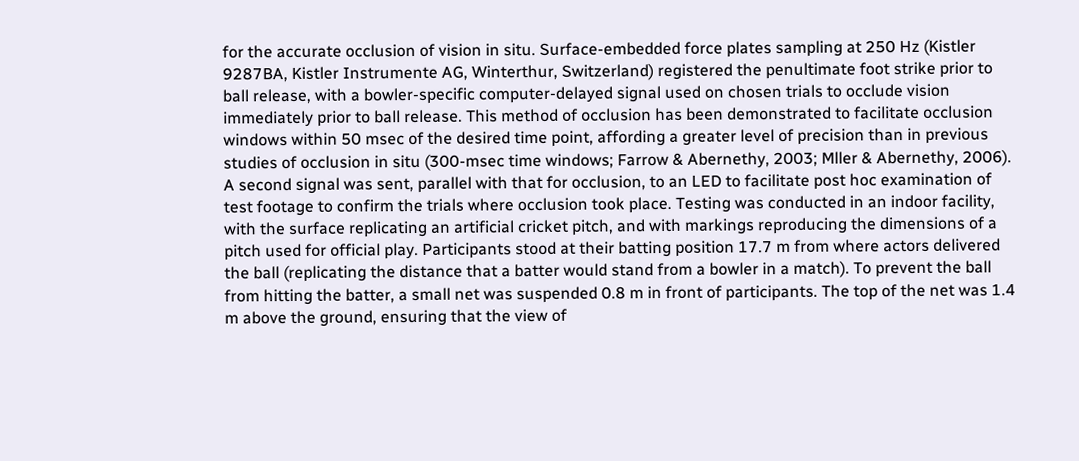for the accurate occlusion of vision in situ. Surface-embedded force plates sampling at 250 Hz (Kistler 9287BA, Kistler Instrumente AG, Winterthur, Switzerland) registered the penultimate foot strike prior to ball release, with a bowler-specific computer-delayed signal used on chosen trials to occlude vision immediately prior to ball release. This method of occlusion has been demonstrated to facilitate occlusion windows within 50 msec of the desired time point, affording a greater level of precision than in previous studies of occlusion in situ (300-msec time windows; Farrow & Abernethy, 2003; Mller & Abernethy, 2006). A second signal was sent, parallel with that for occlusion, to an LED to facilitate post hoc examination of test footage to confirm the trials where occlusion took place. Testing was conducted in an indoor facility, with the surface replicating an artificial cricket pitch, and with markings reproducing the dimensions of a pitch used for official play. Participants stood at their batting position 17.7 m from where actors delivered the ball (replicating the distance that a batter would stand from a bowler in a match). To prevent the ball from hitting the batter, a small net was suspended 0.8 m in front of participants. The top of the net was 1.4 m above the ground, ensuring that the view of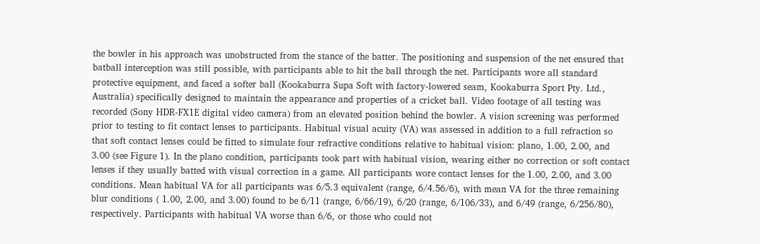the bowler in his approach was unobstructed from the stance of the batter. The positioning and suspension of the net ensured that batball interception was still possible, with participants able to hit the ball through the net. Participants wore all standard protective equipment, and faced a softer ball (Kookaburra Supa Soft with factory-lowered seam, Kookaburra Sport Pty. Ltd., Australia) specifically designed to maintain the appearance and properties of a cricket ball. Video footage of all testing was recorded (Sony HDR-FX1E digital video camera) from an elevated position behind the bowler. A vision screening was performed prior to testing to fit contact lenses to participants. Habitual visual acuity (VA) was assessed in addition to a full refraction so that soft contact lenses could be fitted to simulate four refractive conditions relative to habitual vision: plano, 1.00, 2.00, and 3.00 (see Figure 1). In the plano condition, participants took part with habitual vision, wearing either no correction or soft contact lenses if they usually batted with visual correction in a game. All participants wore contact lenses for the 1.00, 2.00, and 3.00 conditions. Mean habitual VA for all participants was 6/5.3 equivalent (range, 6/4.56/6), with mean VA for the three remaining blur conditions ( 1.00, 2.00, and 3.00) found to be 6/11 (range, 6/66/19), 6/20 (range, 6/106/33), and 6/49 (range, 6/256/80), respectively. Participants with habitual VA worse than 6/6, or those who could not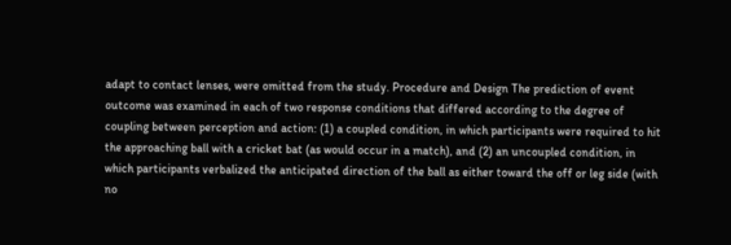adapt to contact lenses, were omitted from the study. Procedure and Design The prediction of event outcome was examined in each of two response conditions that differed according to the degree of coupling between perception and action: (1) a coupled condition, in which participants were required to hit the approaching ball with a cricket bat (as would occur in a match), and (2) an uncoupled condition, in which participants verbalized the anticipated direction of the ball as either toward the off or leg side (with no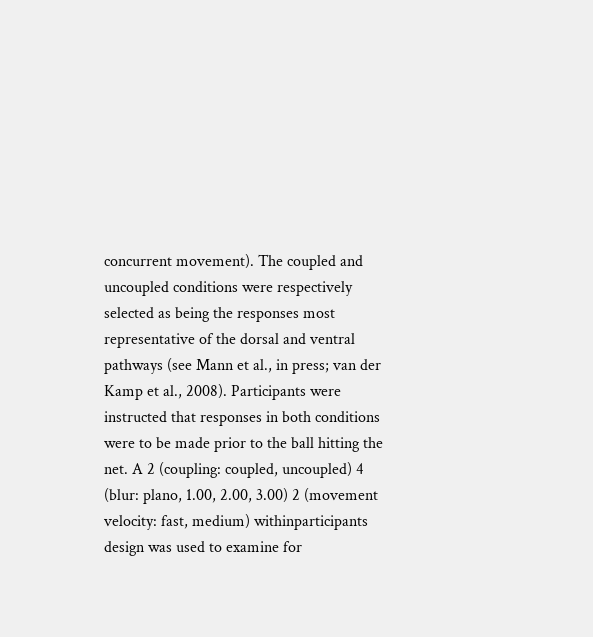concurrent movement). The coupled and uncoupled conditions were respectively selected as being the responses most representative of the dorsal and ventral pathways (see Mann et al., in press; van der Kamp et al., 2008). Participants were instructed that responses in both conditions were to be made prior to the ball hitting the net. A 2 (coupling: coupled, uncoupled) 4 (blur: plano, 1.00, 2.00, 3.00) 2 (movement velocity: fast, medium) withinparticipants design was used to examine for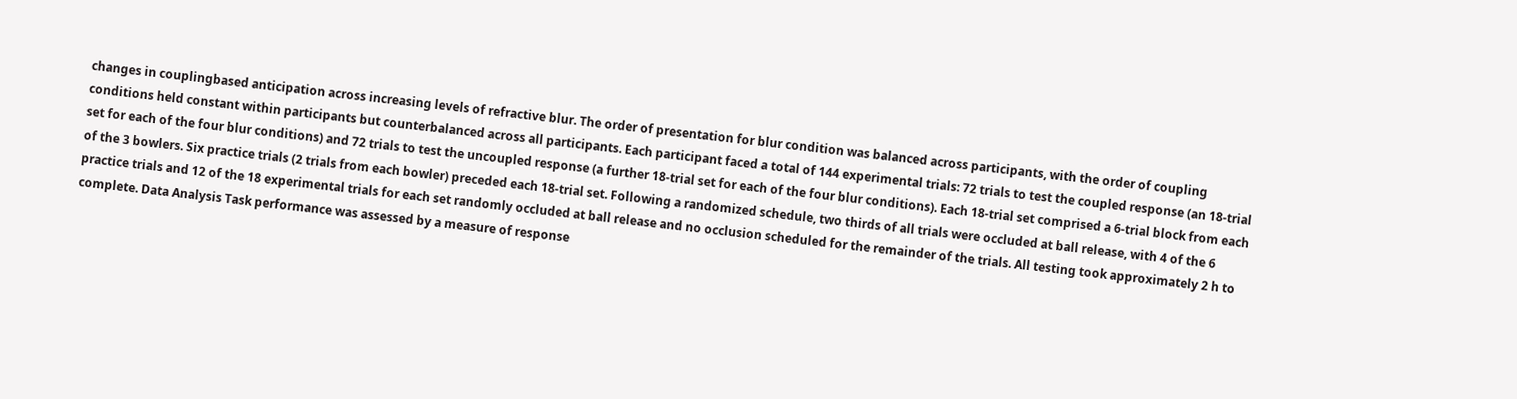changes in couplingbased anticipation across increasing levels of refractive blur. The order of presentation for blur condition was balanced across participants, with the order of coupling conditions held constant within participants but counterbalanced across all participants. Each participant faced a total of 144 experimental trials: 72 trials to test the coupled response (an 18-trial set for each of the four blur conditions) and 72 trials to test the uncoupled response (a further 18-trial set for each of the four blur conditions). Each 18-trial set comprised a 6-trial block from each of the 3 bowlers. Six practice trials (2 trials from each bowler) preceded each 18-trial set. Following a randomized schedule, two thirds of all trials were occluded at ball release, with 4 of the 6 practice trials and 12 of the 18 experimental trials for each set randomly occluded at ball release and no occlusion scheduled for the remainder of the trials. All testing took approximately 2 h to complete. Data Analysis Task performance was assessed by a measure of response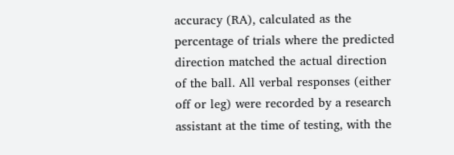accuracy (RA), calculated as the percentage of trials where the predicted direction matched the actual direction of the ball. All verbal responses (either off or leg) were recorded by a research assistant at the time of testing, with the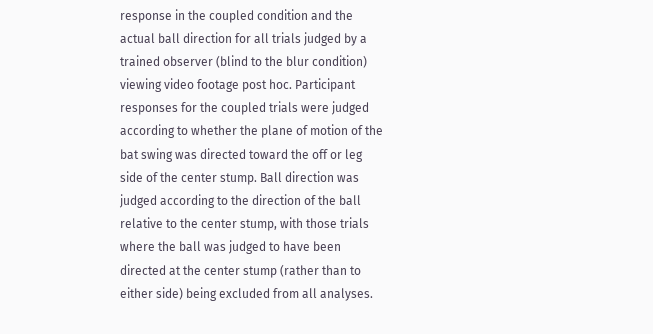response in the coupled condition and the actual ball direction for all trials judged by a trained observer (blind to the blur condition) viewing video footage post hoc. Participant responses for the coupled trials were judged according to whether the plane of motion of the bat swing was directed toward the off or leg side of the center stump. Ball direction was judged according to the direction of the ball relative to the center stump, with those trials where the ball was judged to have been directed at the center stump (rather than to either side) being excluded from all analyses.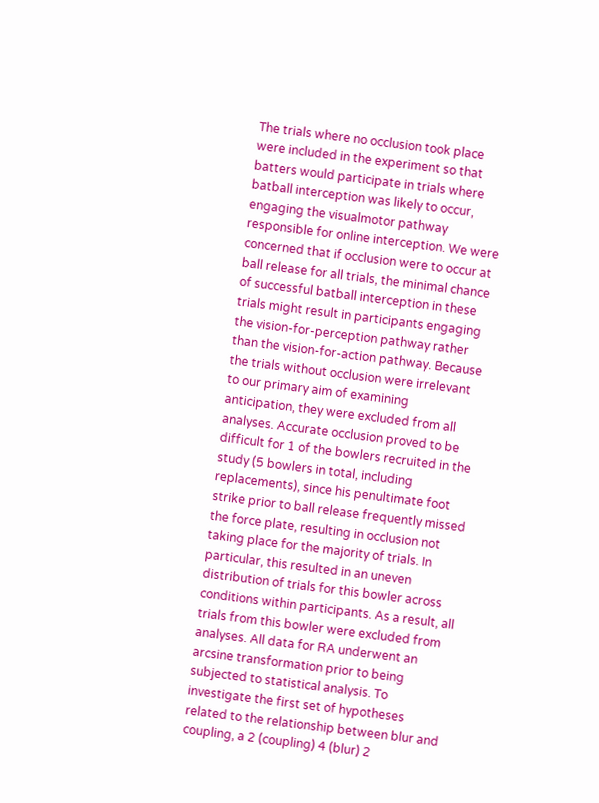The trials where no occlusion took place were included in the experiment so that batters would participate in trials where batball interception was likely to occur, engaging the visualmotor pathway responsible for online interception. We were concerned that if occlusion were to occur at ball release for all trials, the minimal chance of successful batball interception in these trials might result in participants engaging the vision-for-perception pathway rather than the vision-for-action pathway. Because the trials without occlusion were irrelevant to our primary aim of examining anticipation, they were excluded from all analyses. Accurate occlusion proved to be difficult for 1 of the bowlers recruited in the study (5 bowlers in total, including replacements), since his penultimate foot strike prior to ball release frequently missed the force plate, resulting in occlusion not taking place for the majority of trials. In particular, this resulted in an uneven distribution of trials for this bowler across conditions within participants. As a result, all trials from this bowler were excluded from analyses. All data for RA underwent an arcsine transformation prior to being subjected to statistical analysis. To investigate the first set of hypotheses related to the relationship between blur and coupling, a 2 (coupling) 4 (blur) 2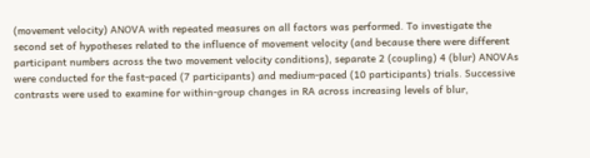(movement velocity) ANOVA with repeated measures on all factors was performed. To investigate the second set of hypotheses related to the influence of movement velocity (and because there were different participant numbers across the two movement velocity conditions), separate 2 (coupling) 4 (blur) ANOVAs were conducted for the fast-paced (7 participants) and medium-paced (10 participants) trials. Successive contrasts were used to examine for within-group changes in RA across increasing levels of blur,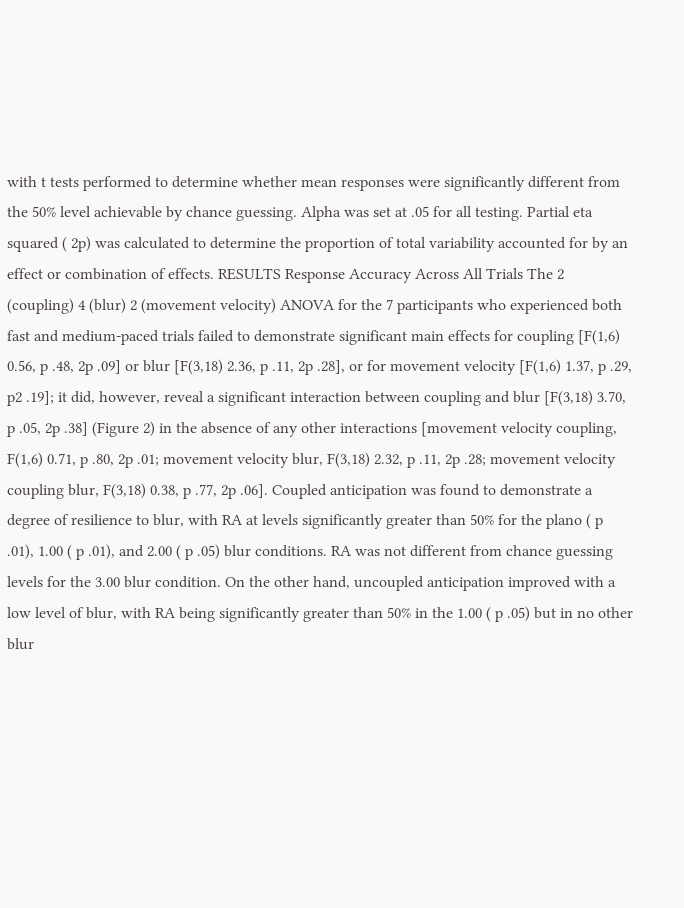with t tests performed to determine whether mean responses were significantly different from the 50% level achievable by chance guessing. Alpha was set at .05 for all testing. Partial eta squared ( 2p) was calculated to determine the proportion of total variability accounted for by an effect or combination of effects. RESULTS Response Accuracy Across All Trials The 2 (coupling) 4 (blur) 2 (movement velocity) ANOVA for the 7 participants who experienced both fast and medium-paced trials failed to demonstrate significant main effects for coupling [F(1,6) 0.56, p .48, 2p .09] or blur [F(3,18) 2.36, p .11, 2p .28], or for movement velocity [F(1,6) 1.37, p .29, p2 .19]; it did, however, reveal a significant interaction between coupling and blur [F(3,18) 3.70, p .05, 2p .38] (Figure 2) in the absence of any other interactions [movement velocity coupling, F(1,6) 0.71, p .80, 2p .01; movement velocity blur, F(3,18) 2.32, p .11, 2p .28; movement velocity coupling blur, F(3,18) 0.38, p .77, 2p .06]. Coupled anticipation was found to demonstrate a degree of resilience to blur, with RA at levels significantly greater than 50% for the plano ( p .01), 1.00 ( p .01), and 2.00 ( p .05) blur conditions. RA was not different from chance guessing levels for the 3.00 blur condition. On the other hand, uncoupled anticipation improved with a low level of blur, with RA being significantly greater than 50% in the 1.00 ( p .05) but in no other blur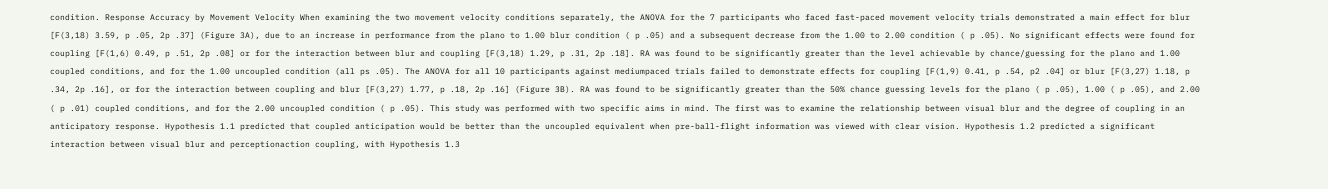condition. Response Accuracy by Movement Velocity When examining the two movement velocity conditions separately, the ANOVA for the 7 participants who faced fast-paced movement velocity trials demonstrated a main effect for blur [F(3,18) 3.59, p .05, 2p .37] (Figure 3A), due to an increase in performance from the plano to 1.00 blur condition ( p .05) and a subsequent decrease from the 1.00 to 2.00 condition ( p .05). No significant effects were found for coupling [F(1,6) 0.49, p .51, 2p .08] or for the interaction between blur and coupling [F(3,18) 1.29, p .31, 2p .18]. RA was found to be significantly greater than the level achievable by chance/guessing for the plano and 1.00 coupled conditions, and for the 1.00 uncoupled condition (all ps .05). The ANOVA for all 10 participants against mediumpaced trials failed to demonstrate effects for coupling [F(1,9) 0.41, p .54, p2 .04] or blur [F(3,27) 1.18, p .34, 2p .16], or for the interaction between coupling and blur [F(3,27) 1.77, p .18, 2p .16] (Figure 3B). RA was found to be significantly greater than the 50% chance guessing levels for the plano ( p .05), 1.00 ( p .05), and 2.00 ( p .01) coupled conditions, and for the 2.00 uncoupled condition ( p .05). This study was performed with two specific aims in mind. The first was to examine the relationship between visual blur and the degree of coupling in an anticipatory response. Hypothesis 1.1 predicted that coupled anticipation would be better than the uncoupled equivalent when pre-ball-flight information was viewed with clear vision. Hypothesis 1.2 predicted a significant interaction between visual blur and perceptionaction coupling, with Hypothesis 1.3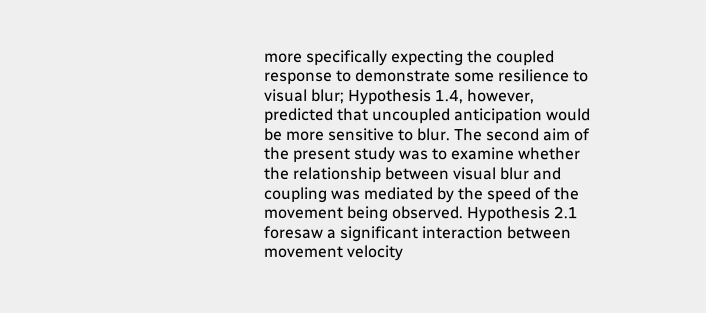more specifically expecting the coupled response to demonstrate some resilience to visual blur; Hypothesis 1.4, however, predicted that uncoupled anticipation would be more sensitive to blur. The second aim of the present study was to examine whether the relationship between visual blur and coupling was mediated by the speed of the movement being observed. Hypothesis 2.1 foresaw a significant interaction between movement velocity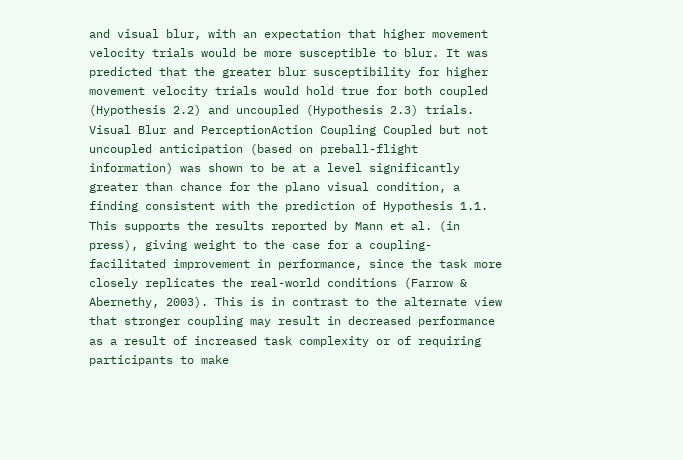and visual blur, with an expectation that higher movement velocity trials would be more susceptible to blur. It was predicted that the greater blur susceptibility for higher movement velocity trials would hold true for both coupled (Hypothesis 2.2) and uncoupled (Hypothesis 2.3) trials. Visual Blur and PerceptionAction Coupling Coupled but not uncoupled anticipation (based on preball-flight information) was shown to be at a level significantly greater than chance for the plano visual condition, a finding consistent with the prediction of Hypothesis 1.1. This supports the results reported by Mann et al. (in press), giving weight to the case for a coupling-facilitated improvement in performance, since the task more closely replicates the real-world conditions (Farrow & Abernethy, 2003). This is in contrast to the alternate view that stronger coupling may result in decreased performance as a result of increased task complexity or of requiring participants to make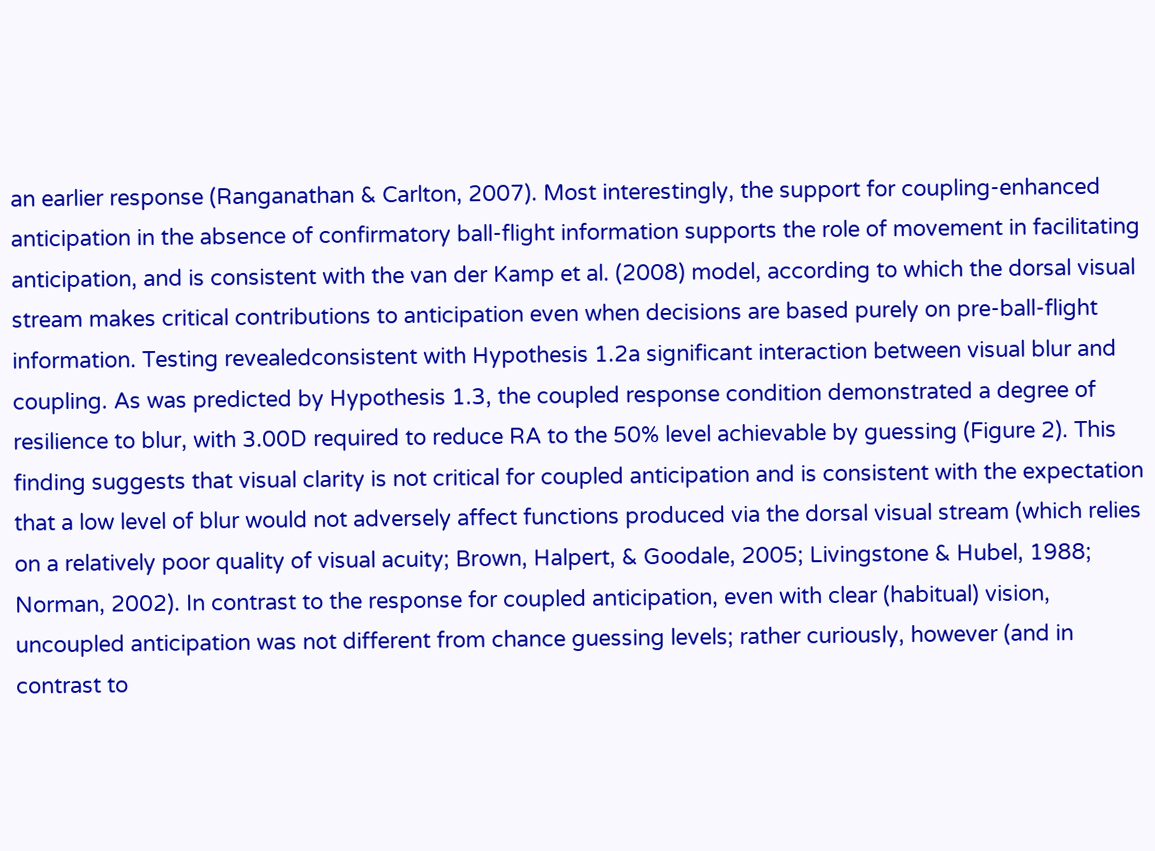an earlier response (Ranganathan & Carlton, 2007). Most interestingly, the support for coupling-enhanced anticipation in the absence of confirmatory ball-flight information supports the role of movement in facilitating anticipation, and is consistent with the van der Kamp et al. (2008) model, according to which the dorsal visual stream makes critical contributions to anticipation even when decisions are based purely on pre-ball-flight information. Testing revealedconsistent with Hypothesis 1.2a significant interaction between visual blur and coupling. As was predicted by Hypothesis 1.3, the coupled response condition demonstrated a degree of resilience to blur, with 3.00D required to reduce RA to the 50% level achievable by guessing (Figure 2). This finding suggests that visual clarity is not critical for coupled anticipation and is consistent with the expectation that a low level of blur would not adversely affect functions produced via the dorsal visual stream (which relies on a relatively poor quality of visual acuity; Brown, Halpert, & Goodale, 2005; Livingstone & Hubel, 1988; Norman, 2002). In contrast to the response for coupled anticipation, even with clear (habitual) vision, uncoupled anticipation was not different from chance guessing levels; rather curiously, however (and in contrast to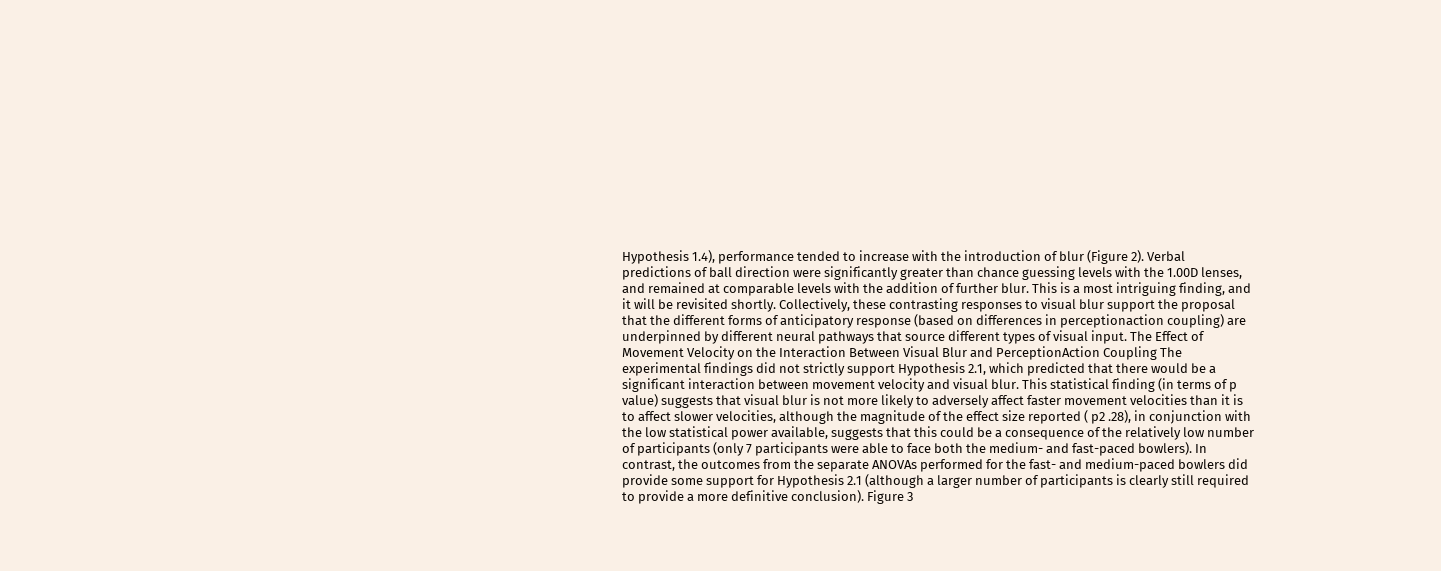Hypothesis 1.4), performance tended to increase with the introduction of blur (Figure 2). Verbal predictions of ball direction were significantly greater than chance guessing levels with the 1.00D lenses, and remained at comparable levels with the addition of further blur. This is a most intriguing finding, and it will be revisited shortly. Collectively, these contrasting responses to visual blur support the proposal that the different forms of anticipatory response (based on differences in perceptionaction coupling) are underpinned by different neural pathways that source different types of visual input. The Effect of Movement Velocity on the Interaction Between Visual Blur and PerceptionAction Coupling The experimental findings did not strictly support Hypothesis 2.1, which predicted that there would be a significant interaction between movement velocity and visual blur. This statistical finding (in terms of p value) suggests that visual blur is not more likely to adversely affect faster movement velocities than it is to affect slower velocities, although the magnitude of the effect size reported ( p2 .28), in conjunction with the low statistical power available, suggests that this could be a consequence of the relatively low number of participants (only 7 participants were able to face both the medium- and fast-paced bowlers). In contrast, the outcomes from the separate ANOVAs performed for the fast- and medium-paced bowlers did provide some support for Hypothesis 2.1 (although a larger number of participants is clearly still required to provide a more definitive conclusion). Figure 3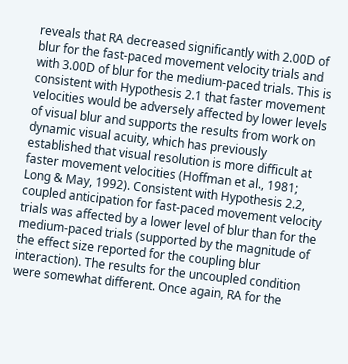reveals that RA decreased significantly with 2.00D of blur for the fast-paced movement velocity trials and with 3.00D of blur for the medium-paced trials. This is consistent with Hypothesis 2.1 that faster movement velocities would be adversely affected by lower levels of visual blur and supports the results from work on dynamic visual acuity, which has previously established that visual resolution is more difficult at faster movement velocities (Hoffman et al., 1981; Long & May, 1992). Consistent with Hypothesis 2.2, coupled anticipation for fast-paced movement velocity trials was affected by a lower level of blur than for the medium-paced trials (supported by the magnitude of the effect size reported for the coupling blur interaction). The results for the uncoupled condition were somewhat different. Once again, RA for the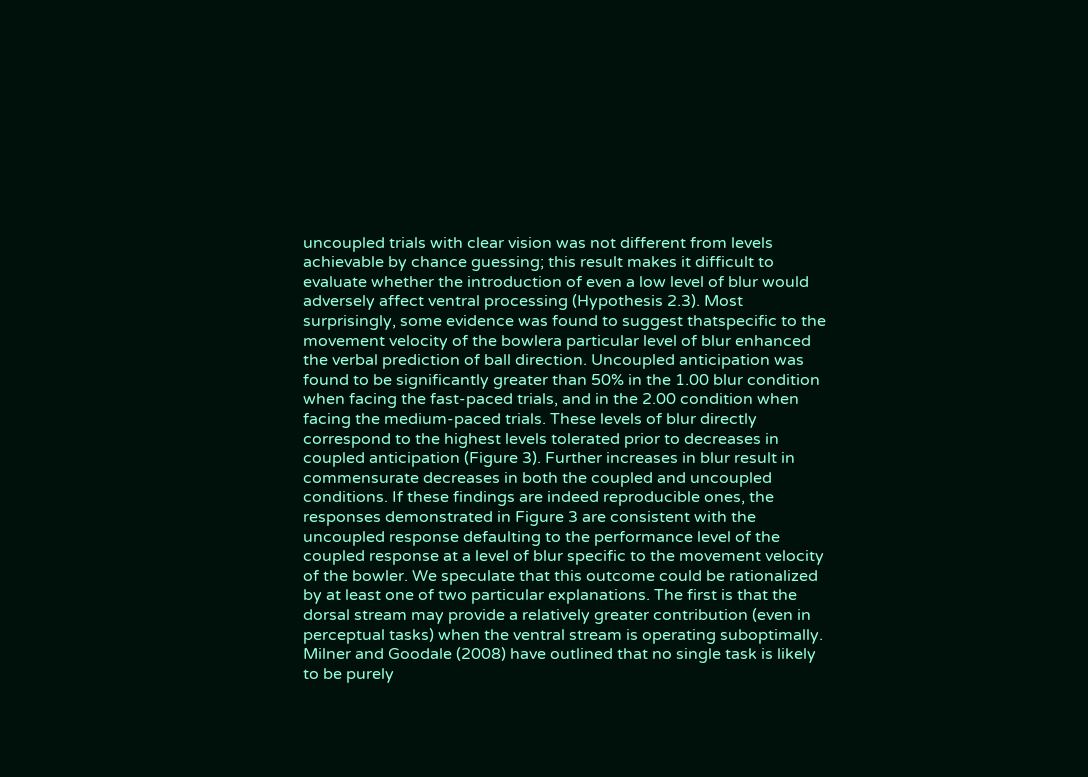uncoupled trials with clear vision was not different from levels achievable by chance guessing; this result makes it difficult to evaluate whether the introduction of even a low level of blur would adversely affect ventral processing (Hypothesis 2.3). Most surprisingly, some evidence was found to suggest thatspecific to the movement velocity of the bowlera particular level of blur enhanced the verbal prediction of ball direction. Uncoupled anticipation was found to be significantly greater than 50% in the 1.00 blur condition when facing the fast-paced trials, and in the 2.00 condition when facing the medium-paced trials. These levels of blur directly correspond to the highest levels tolerated prior to decreases in coupled anticipation (Figure 3). Further increases in blur result in commensurate decreases in both the coupled and uncoupled conditions. If these findings are indeed reproducible ones, the responses demonstrated in Figure 3 are consistent with the uncoupled response defaulting to the performance level of the coupled response at a level of blur specific to the movement velocity of the bowler. We speculate that this outcome could be rationalized by at least one of two particular explanations. The first is that the dorsal stream may provide a relatively greater contribution (even in perceptual tasks) when the ventral stream is operating suboptimally. Milner and Goodale (2008) have outlined that no single task is likely to be purely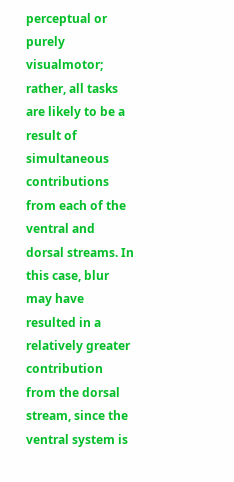perceptual or purely visualmotor; rather, all tasks are likely to be a result of simultaneous contributions from each of the ventral and dorsal streams. In this case, blur may have resulted in a relatively greater contribution from the dorsal stream, since the ventral system is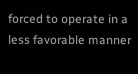forced to operate in a less favorable manner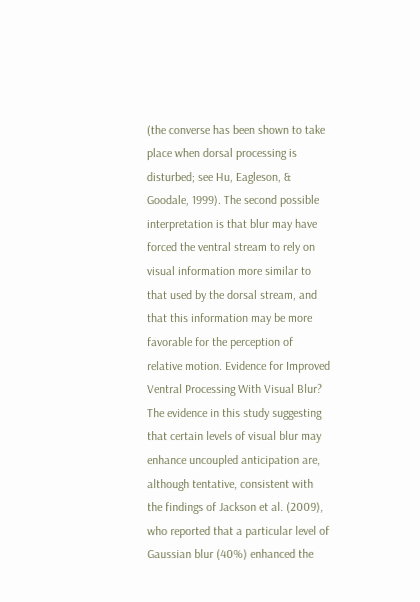(the converse has been shown to take place when dorsal processing is disturbed; see Hu, Eagleson, & Goodale, 1999). The second possible interpretation is that blur may have forced the ventral stream to rely on visual information more similar to that used by the dorsal stream, and that this information may be more favorable for the perception of relative motion. Evidence for Improved Ventral Processing With Visual Blur? The evidence in this study suggesting that certain levels of visual blur may enhance uncoupled anticipation are, although tentative, consistent with the findings of Jackson et al. (2009), who reported that a particular level of Gaussian blur (40%) enhanced the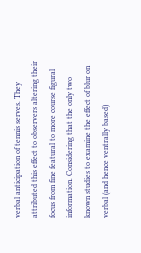verbal anticipation of tennis serves. They attributed this effect to observers altering their focus from fine featural to more course figural information. Considering that the only two known studies to examine the effect of blur on verbal (and hence ventrally based)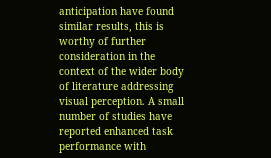anticipation have found similar results, this is worthy of further consideration in the context of the wider body of literature addressing visual perception. A small number of studies have reported enhanced task performance with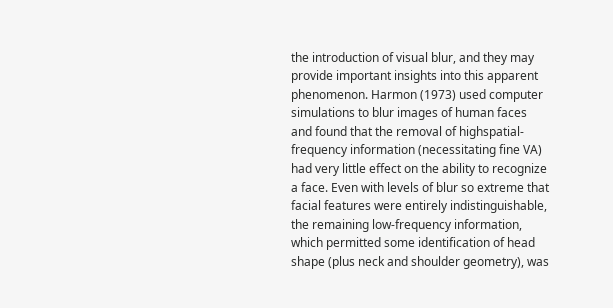the introduction of visual blur, and they may provide important insights into this apparent phenomenon. Harmon (1973) used computer simulations to blur images of human faces and found that the removal of highspatial-frequency information (necessitating fine VA) had very little effect on the ability to recognize a face. Even with levels of blur so extreme that facial features were entirely indistinguishable, the remaining low-frequency information, which permitted some identification of head shape (plus neck and shoulder geometry), was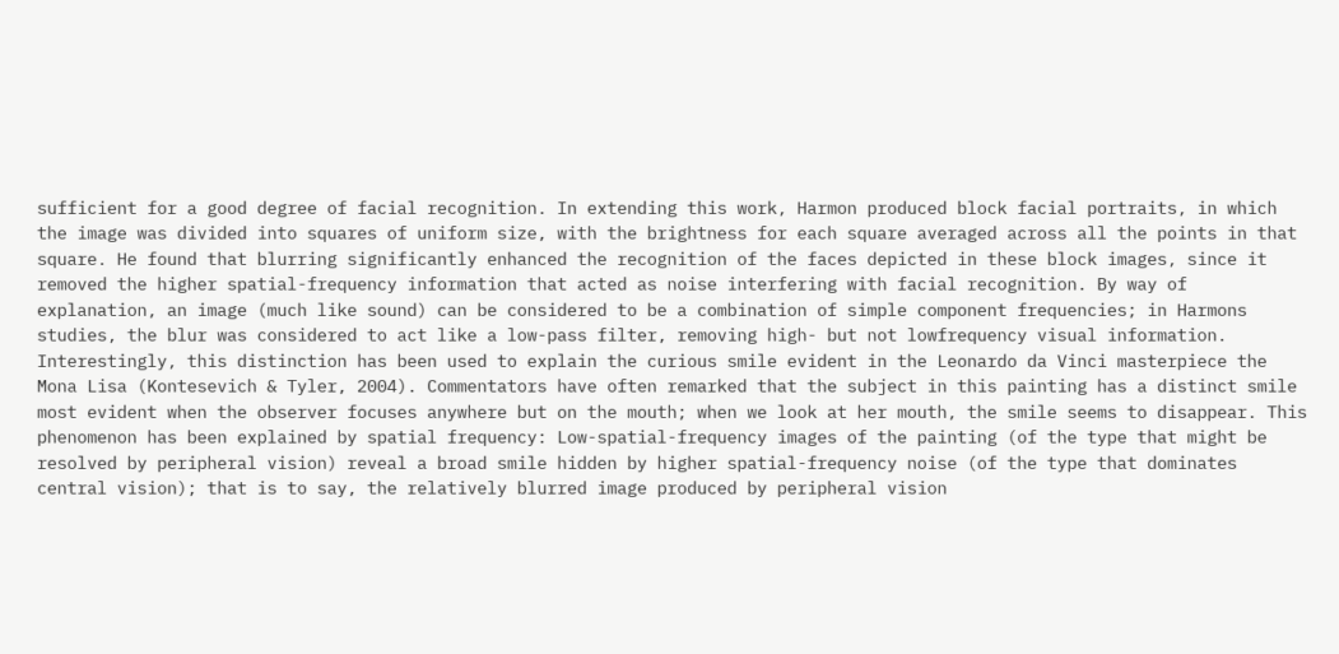sufficient for a good degree of facial recognition. In extending this work, Harmon produced block facial portraits, in which the image was divided into squares of uniform size, with the brightness for each square averaged across all the points in that square. He found that blurring significantly enhanced the recognition of the faces depicted in these block images, since it removed the higher spatial-frequency information that acted as noise interfering with facial recognition. By way of explanation, an image (much like sound) can be considered to be a combination of simple component frequencies; in Harmons studies, the blur was considered to act like a low-pass filter, removing high- but not lowfrequency visual information. Interestingly, this distinction has been used to explain the curious smile evident in the Leonardo da Vinci masterpiece the Mona Lisa (Kontesevich & Tyler, 2004). Commentators have often remarked that the subject in this painting has a distinct smile most evident when the observer focuses anywhere but on the mouth; when we look at her mouth, the smile seems to disappear. This phenomenon has been explained by spatial frequency: Low-spatial-frequency images of the painting (of the type that might be resolved by peripheral vision) reveal a broad smile hidden by higher spatial-frequency noise (of the type that dominates central vision); that is to say, the relatively blurred image produced by peripheral vision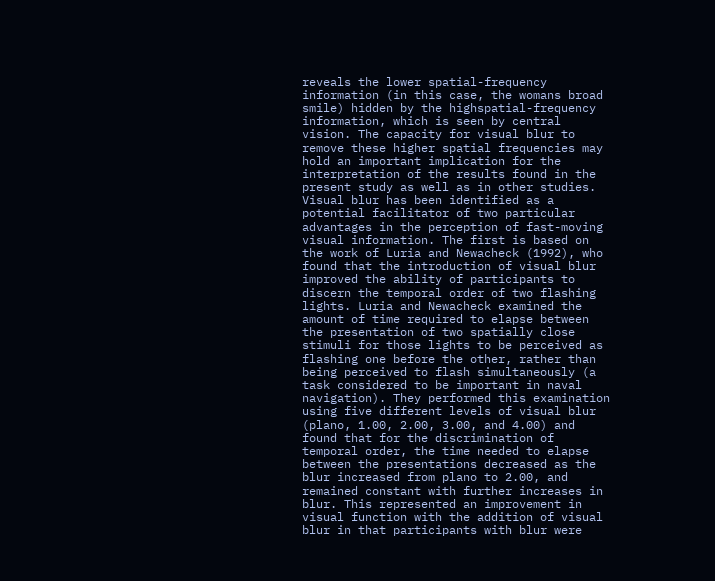reveals the lower spatial-frequency information (in this case, the womans broad smile) hidden by the highspatial-frequency information, which is seen by central vision. The capacity for visual blur to remove these higher spatial frequencies may hold an important implication for the interpretation of the results found in the present study as well as in other studies. Visual blur has been identified as a potential facilitator of two particular advantages in the perception of fast-moving visual information. The first is based on the work of Luria and Newacheck (1992), who found that the introduction of visual blur improved the ability of participants to discern the temporal order of two flashing lights. Luria and Newacheck examined the amount of time required to elapse between the presentation of two spatially close stimuli for those lights to be perceived as flashing one before the other, rather than being perceived to flash simultaneously (a task considered to be important in naval navigation). They performed this examination using five different levels of visual blur (plano, 1.00, 2.00, 3.00, and 4.00) and found that for the discrimination of temporal order, the time needed to elapse between the presentations decreased as the blur increased from plano to 2.00, and remained constant with further increases in blur. This represented an improvement in visual function with the addition of visual blur in that participants with blur were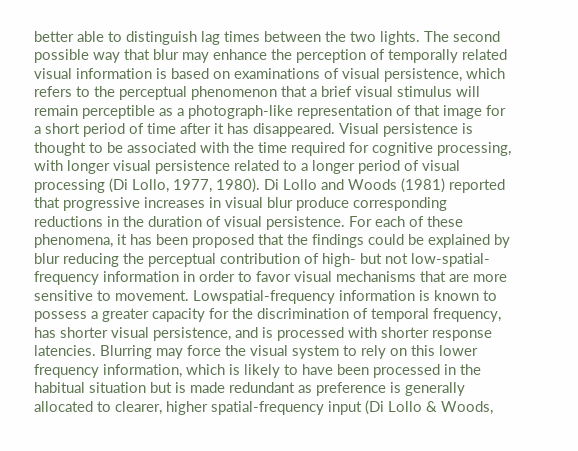better able to distinguish lag times between the two lights. The second possible way that blur may enhance the perception of temporally related visual information is based on examinations of visual persistence, which refers to the perceptual phenomenon that a brief visual stimulus will remain perceptible as a photograph-like representation of that image for a short period of time after it has disappeared. Visual persistence is thought to be associated with the time required for cognitive processing, with longer visual persistence related to a longer period of visual processing (Di Lollo, 1977, 1980). Di Lollo and Woods (1981) reported that progressive increases in visual blur produce corresponding reductions in the duration of visual persistence. For each of these phenomena, it has been proposed that the findings could be explained by blur reducing the perceptual contribution of high- but not low-spatial-frequency information in order to favor visual mechanisms that are more sensitive to movement. Lowspatial-frequency information is known to possess a greater capacity for the discrimination of temporal frequency, has shorter visual persistence, and is processed with shorter response latencies. Blurring may force the visual system to rely on this lower frequency information, which is likely to have been processed in the habitual situation but is made redundant as preference is generally allocated to clearer, higher spatial-frequency input (Di Lollo & Woods,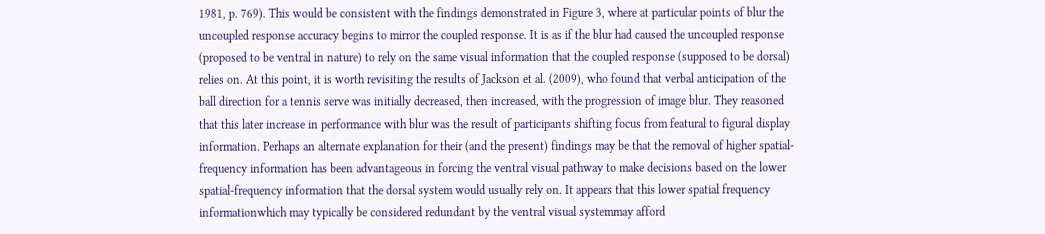1981, p. 769). This would be consistent with the findings demonstrated in Figure 3, where at particular points of blur the uncoupled response accuracy begins to mirror the coupled response. It is as if the blur had caused the uncoupled response (proposed to be ventral in nature) to rely on the same visual information that the coupled response (supposed to be dorsal) relies on. At this point, it is worth revisiting the results of Jackson et al. (2009), who found that verbal anticipation of the ball direction for a tennis serve was initially decreased, then increased, with the progression of image blur. They reasoned that this later increase in performance with blur was the result of participants shifting focus from featural to figural display information. Perhaps an alternate explanation for their (and the present) findings may be that the removal of higher spatial-frequency information has been advantageous in forcing the ventral visual pathway to make decisions based on the lower spatial-frequency information that the dorsal system would usually rely on. It appears that this lower spatial frequency informationwhich may typically be considered redundant by the ventral visual systemmay afford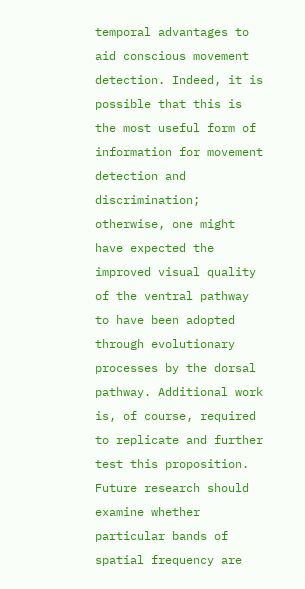temporal advantages to aid conscious movement detection. Indeed, it is possible that this is the most useful form of information for movement detection and discrimination; otherwise, one might have expected the improved visual quality of the ventral pathway to have been adopted through evolutionary processes by the dorsal pathway. Additional work is, of course, required to replicate and further test this proposition. Future research should examine whether particular bands of spatial frequency are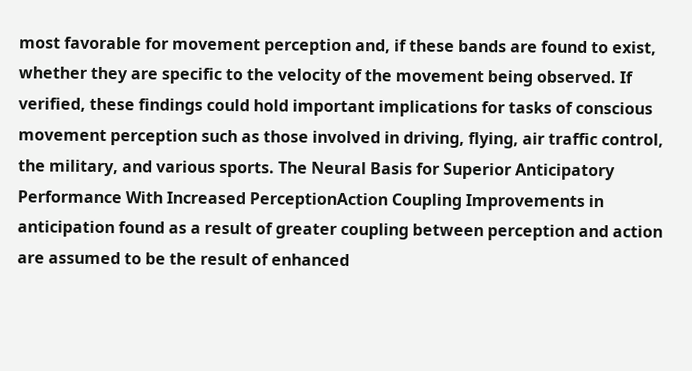most favorable for movement perception and, if these bands are found to exist, whether they are specific to the velocity of the movement being observed. If verified, these findings could hold important implications for tasks of conscious movement perception such as those involved in driving, flying, air traffic control, the military, and various sports. The Neural Basis for Superior Anticipatory Performance With Increased PerceptionAction Coupling Improvements in anticipation found as a result of greater coupling between perception and action are assumed to be the result of enhanced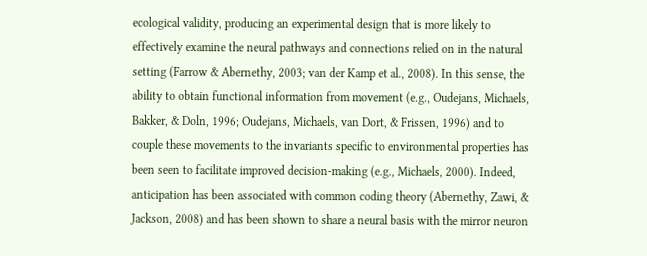ecological validity, producing an experimental design that is more likely to effectively examine the neural pathways and connections relied on in the natural setting (Farrow & Abernethy, 2003; van der Kamp et al., 2008). In this sense, the ability to obtain functional information from movement (e.g., Oudejans, Michaels, Bakker, & Doln, 1996; Oudejans, Michaels, van Dort, & Frissen, 1996) and to couple these movements to the invariants specific to environmental properties has been seen to facilitate improved decision-making (e.g., Michaels, 2000). Indeed, anticipation has been associated with common coding theory (Abernethy, Zawi, & Jackson, 2008) and has been shown to share a neural basis with the mirror neuron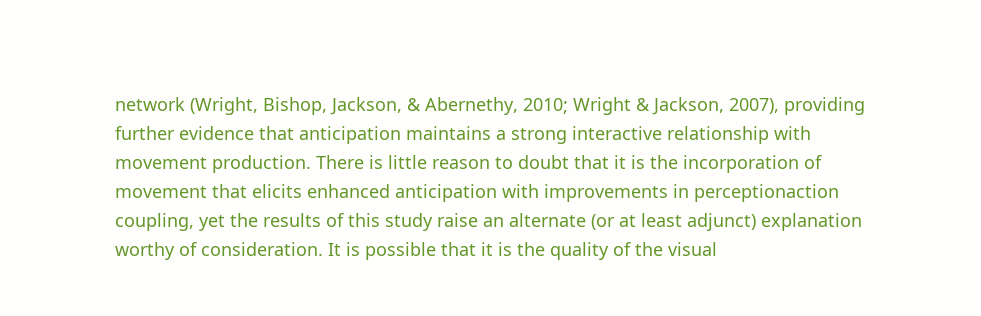network (Wright, Bishop, Jackson, & Abernethy, 2010; Wright & Jackson, 2007), providing further evidence that anticipation maintains a strong interactive relationship with movement production. There is little reason to doubt that it is the incorporation of movement that elicits enhanced anticipation with improvements in perceptionaction coupling, yet the results of this study raise an alternate (or at least adjunct) explanation worthy of consideration. It is possible that it is the quality of the visual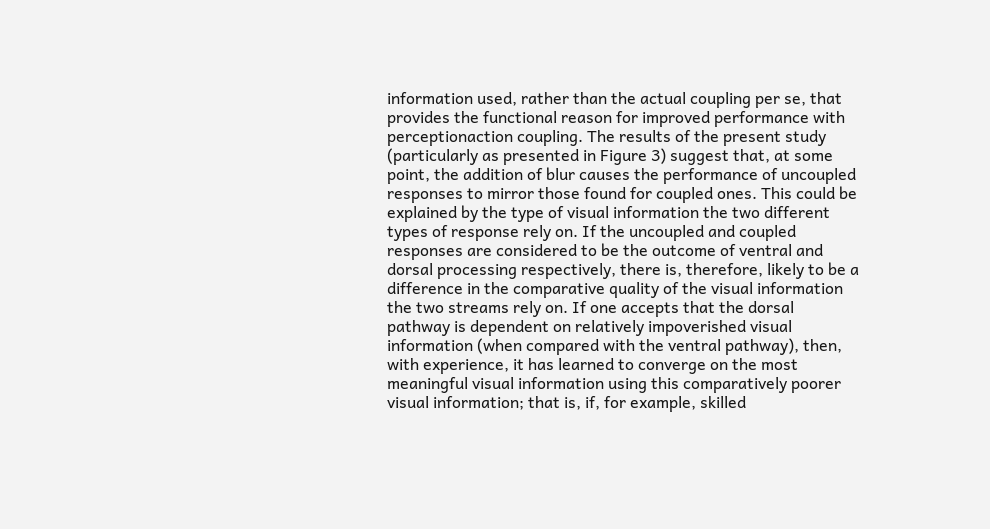information used, rather than the actual coupling per se, that provides the functional reason for improved performance with perceptionaction coupling. The results of the present study (particularly as presented in Figure 3) suggest that, at some point, the addition of blur causes the performance of uncoupled responses to mirror those found for coupled ones. This could be explained by the type of visual information the two different types of response rely on. If the uncoupled and coupled responses are considered to be the outcome of ventral and dorsal processing respectively, there is, therefore, likely to be a difference in the comparative quality of the visual information the two streams rely on. If one accepts that the dorsal pathway is dependent on relatively impoverished visual information (when compared with the ventral pathway), then, with experience, it has learned to converge on the most meaningful visual information using this comparatively poorer visual information; that is, if, for example, skilled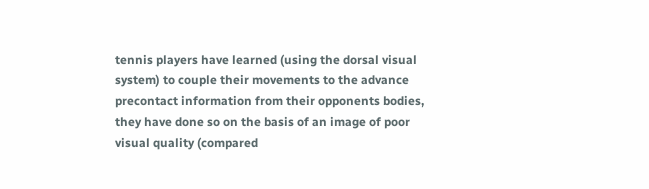tennis players have learned (using the dorsal visual system) to couple their movements to the advance precontact information from their opponents bodies, they have done so on the basis of an image of poor visual quality (compared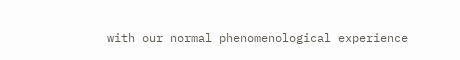with our normal phenomenological experience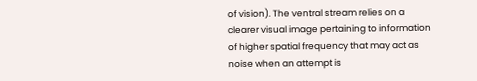of vision). The ventral stream relies on a clearer visual image pertaining to information of higher spatial frequency that may act as noise when an attempt is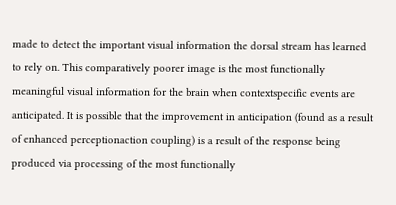made to detect the important visual information the dorsal stream has learned to rely on. This comparatively poorer image is the most functionally meaningful visual information for the brain when contextspecific events are anticipated. It is possible that the improvement in anticipation (found as a result of enhanced perceptionaction coupling) is a result of the response being produced via processing of the most functionally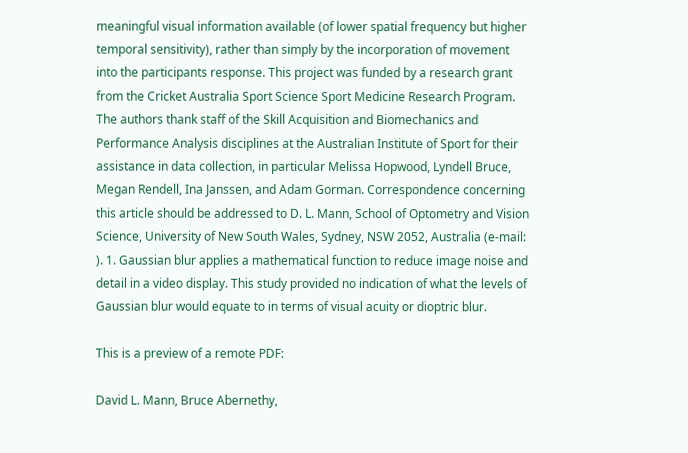meaningful visual information available (of lower spatial frequency but higher temporal sensitivity), rather than simply by the incorporation of movement into the participants response. This project was funded by a research grant from the Cricket Australia Sport Science Sport Medicine Research Program. The authors thank staff of the Skill Acquisition and Biomechanics and Performance Analysis disciplines at the Australian Institute of Sport for their assistance in data collection, in particular Melissa Hopwood, Lyndell Bruce, Megan Rendell, Ina Janssen, and Adam Gorman. Correspondence concerning this article should be addressed to D. L. Mann, School of Optometry and Vision Science, University of New South Wales, Sydney, NSW 2052, Australia (e-mail: ). 1. Gaussian blur applies a mathematical function to reduce image noise and detail in a video display. This study provided no indication of what the levels of Gaussian blur would equate to in terms of visual acuity or dioptric blur.

This is a preview of a remote PDF:

David L. Mann, Bruce Abernethy,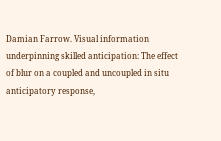Damian Farrow. Visual information underpinning skilled anticipation: The effect of blur on a coupled and uncoupled in situ anticipatory response,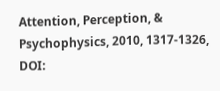Attention, Perception, & Psychophysics, 2010, 1317-1326, DOI: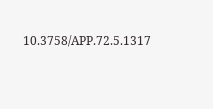10.3758/APP.72.5.1317